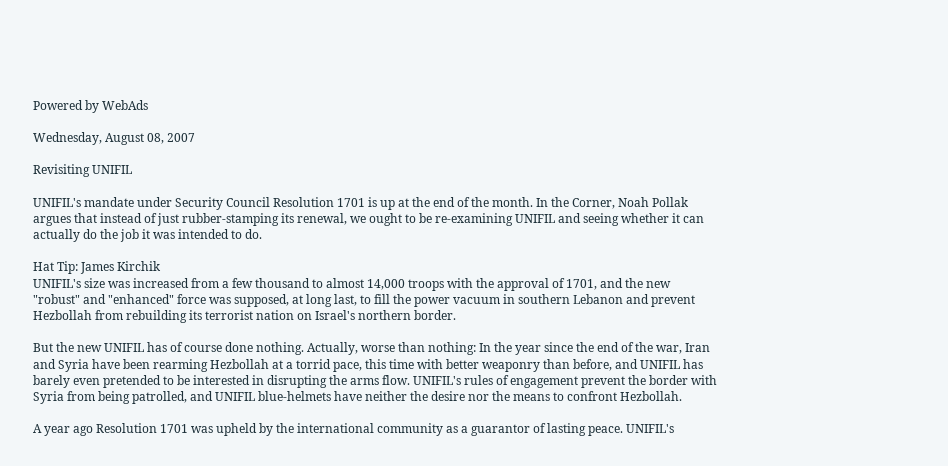Powered by WebAds

Wednesday, August 08, 2007

Revisiting UNIFIL

UNIFIL's mandate under Security Council Resolution 1701 is up at the end of the month. In the Corner, Noah Pollak argues that instead of just rubber-stamping its renewal, we ought to be re-examining UNIFIL and seeing whether it can actually do the job it was intended to do.

Hat Tip: James Kirchik
UNIFIL's size was increased from a few thousand to almost 14,000 troops with the approval of 1701, and the new "robust" and "enhanced" force was supposed, at long last, to fill the power vacuum in southern Lebanon and prevent Hezbollah from rebuilding its terrorist nation on Israel's northern border.

But the new UNIFIL has of course done nothing. Actually, worse than nothing: In the year since the end of the war, Iran and Syria have been rearming Hezbollah at a torrid pace, this time with better weaponry than before, and UNIFIL has barely even pretended to be interested in disrupting the arms flow. UNIFIL's rules of engagement prevent the border with Syria from being patrolled, and UNIFIL blue-helmets have neither the desire nor the means to confront Hezbollah.

A year ago Resolution 1701 was upheld by the international community as a guarantor of lasting peace. UNIFIL's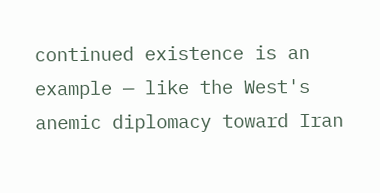continued existence is an example — like the West's anemic diplomacy toward Iran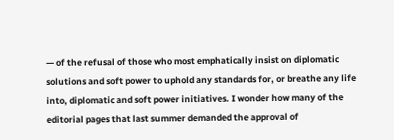— of the refusal of those who most emphatically insist on diplomatic solutions and soft power to uphold any standards for, or breathe any life into, diplomatic and soft power initiatives. I wonder how many of the editorial pages that last summer demanded the approval of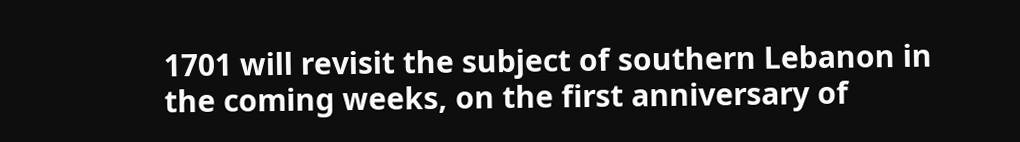1701 will revisit the subject of southern Lebanon in the coming weeks, on the first anniversary of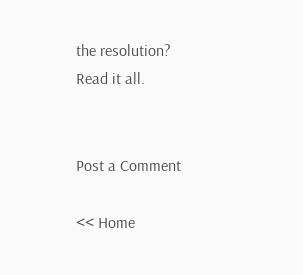the resolution?
Read it all.


Post a Comment

<< Home